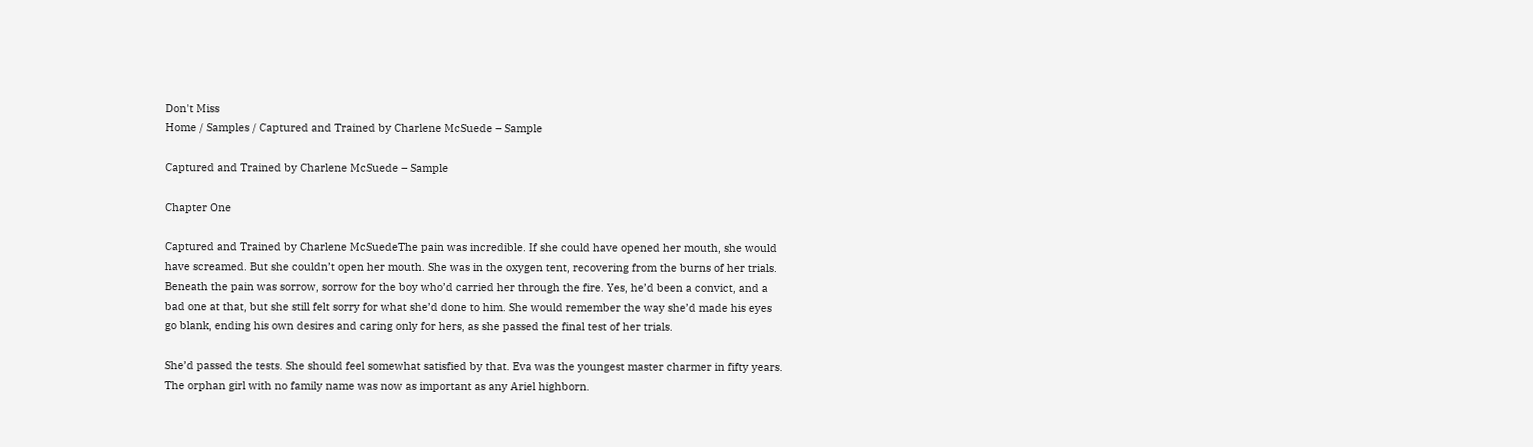Don't Miss
Home / Samples / Captured and Trained by Charlene McSuede – Sample

Captured and Trained by Charlene McSuede – Sample

Chapter One

Captured and Trained by Charlene McSuedeThe pain was incredible. If she could have opened her mouth, she would have screamed. But she couldn’t open her mouth. She was in the oxygen tent, recovering from the burns of her trials. Beneath the pain was sorrow, sorrow for the boy who’d carried her through the fire. Yes, he’d been a convict, and a bad one at that, but she still felt sorry for what she’d done to him. She would remember the way she’d made his eyes go blank, ending his own desires and caring only for hers, as she passed the final test of her trials.

She’d passed the tests. She should feel somewhat satisfied by that. Eva was the youngest master charmer in fifty years. The orphan girl with no family name was now as important as any Ariel highborn.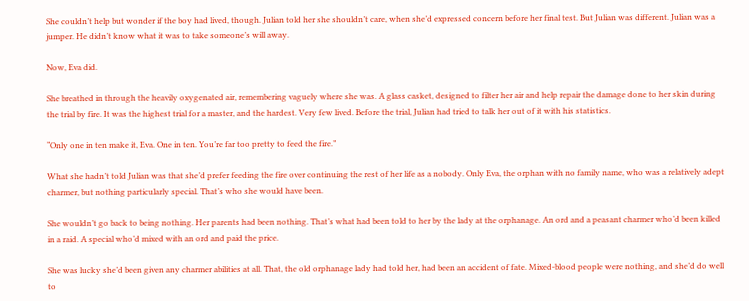She couldn’t help but wonder if the boy had lived, though. Julian told her she shouldn’t care, when she’d expressed concern before her final test. But Julian was different. Julian was a jumper. He didn’t know what it was to take someone’s will away.

Now, Eva did.

She breathed in through the heavily oxygenated air, remembering vaguely where she was. A glass casket, designed to filter her air and help repair the damage done to her skin during the trial by fire. It was the highest trial for a master, and the hardest. Very few lived. Before the trial, Julian had tried to talk her out of it with his statistics.

“Only one in ten make it, Eva. One in ten. You’re far too pretty to feed the fire.”

What she hadn’t told Julian was that she’d prefer feeding the fire over continuing the rest of her life as a nobody. Only Eva, the orphan with no family name, who was a relatively adept charmer, but nothing particularly special. That’s who she would have been.

She wouldn’t go back to being nothing. Her parents had been nothing. That’s what had been told to her by the lady at the orphanage. An ord and a peasant charmer who’d been killed in a raid. A special who’d mixed with an ord and paid the price.

She was lucky she’d been given any charmer abilities at all. That, the old orphanage lady had told her, had been an accident of fate. Mixed-blood people were nothing, and she’d do well to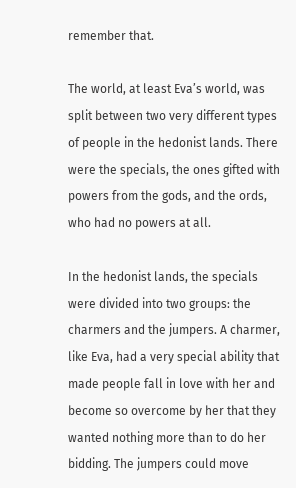remember that.

The world, at least Eva’s world, was split between two very different types of people in the hedonist lands. There were the specials, the ones gifted with powers from the gods, and the ords, who had no powers at all.

In the hedonist lands, the specials were divided into two groups: the charmers and the jumpers. A charmer, like Eva, had a very special ability that made people fall in love with her and become so overcome by her that they wanted nothing more than to do her bidding. The jumpers could move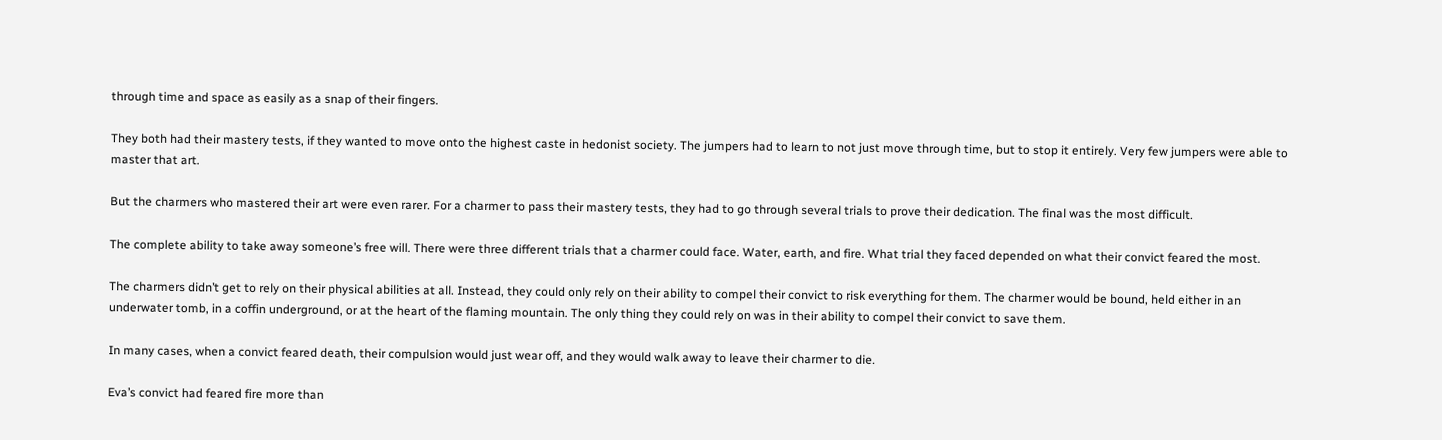through time and space as easily as a snap of their fingers.

They both had their mastery tests, if they wanted to move onto the highest caste in hedonist society. The jumpers had to learn to not just move through time, but to stop it entirely. Very few jumpers were able to master that art.

But the charmers who mastered their art were even rarer. For a charmer to pass their mastery tests, they had to go through several trials to prove their dedication. The final was the most difficult.

The complete ability to take away someone’s free will. There were three different trials that a charmer could face. Water, earth, and fire. What trial they faced depended on what their convict feared the most.

The charmers didn’t get to rely on their physical abilities at all. Instead, they could only rely on their ability to compel their convict to risk everything for them. The charmer would be bound, held either in an underwater tomb, in a coffin underground, or at the heart of the flaming mountain. The only thing they could rely on was in their ability to compel their convict to save them.

In many cases, when a convict feared death, their compulsion would just wear off, and they would walk away to leave their charmer to die.

Eva’s convict had feared fire more than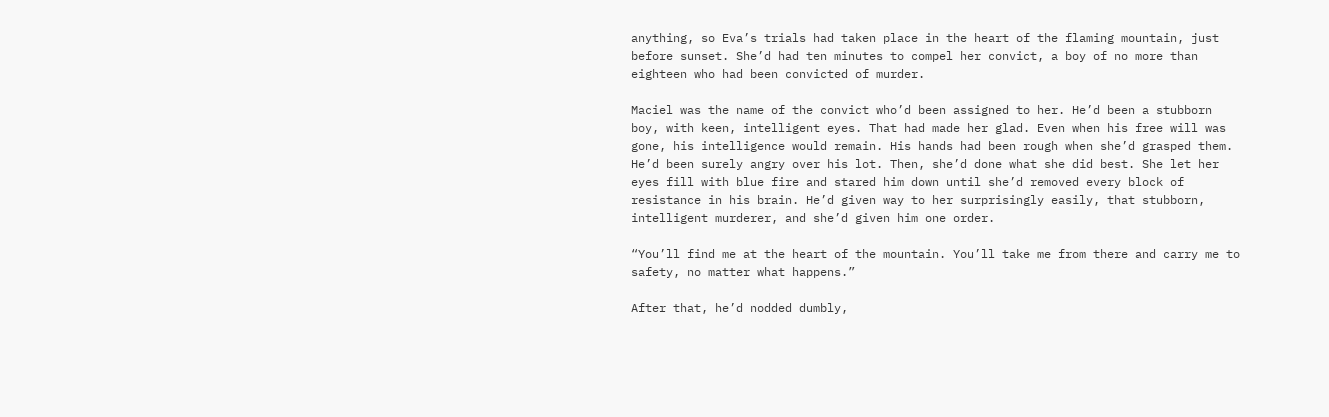anything, so Eva’s trials had taken place in the heart of the flaming mountain, just before sunset. She’d had ten minutes to compel her convict, a boy of no more than eighteen who had been convicted of murder.

Maciel was the name of the convict who’d been assigned to her. He’d been a stubborn boy, with keen, intelligent eyes. That had made her glad. Even when his free will was gone, his intelligence would remain. His hands had been rough when she’d grasped them. He’d been surely angry over his lot. Then, she’d done what she did best. She let her eyes fill with blue fire and stared him down until she’d removed every block of resistance in his brain. He’d given way to her surprisingly easily, that stubborn, intelligent murderer, and she’d given him one order.

“You’ll find me at the heart of the mountain. You’ll take me from there and carry me to safety, no matter what happens.”

After that, he’d nodded dumbly,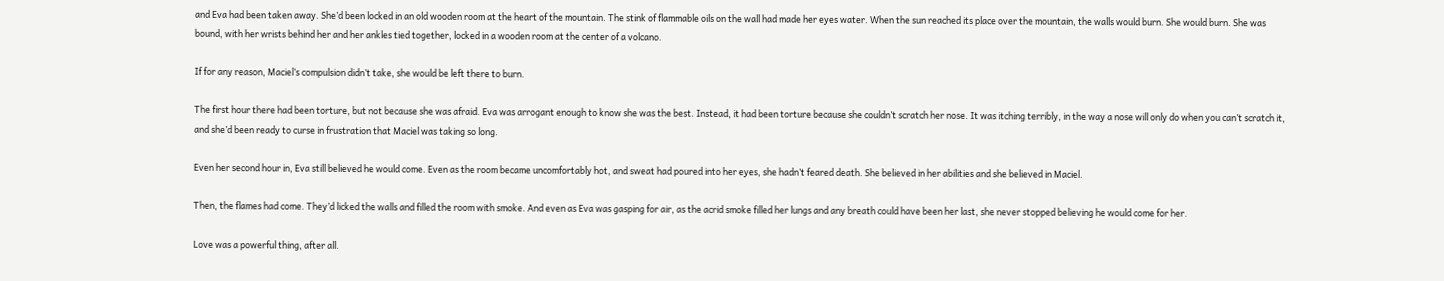and Eva had been taken away. She’d been locked in an old wooden room at the heart of the mountain. The stink of flammable oils on the wall had made her eyes water. When the sun reached its place over the mountain, the walls would burn. She would burn. She was bound, with her wrists behind her and her ankles tied together, locked in a wooden room at the center of a volcano.

If for any reason, Maciel’s compulsion didn’t take, she would be left there to burn.

The first hour there had been torture, but not because she was afraid. Eva was arrogant enough to know she was the best. Instead, it had been torture because she couldn’t scratch her nose. It was itching terribly, in the way a nose will only do when you can’t scratch it, and she’d been ready to curse in frustration that Maciel was taking so long.

Even her second hour in, Eva still believed he would come. Even as the room became uncomfortably hot, and sweat had poured into her eyes, she hadn’t feared death. She believed in her abilities and she believed in Maciel.

Then, the flames had come. They’d licked the walls and filled the room with smoke. And even as Eva was gasping for air, as the acrid smoke filled her lungs and any breath could have been her last, she never stopped believing he would come for her.

Love was a powerful thing, after all.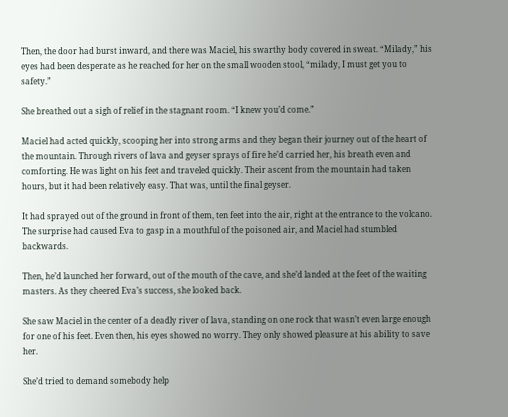Then, the door had burst inward, and there was Maciel, his swarthy body covered in sweat. “Milady,” his eyes had been desperate as he reached for her on the small wooden stool, “milady, I must get you to safety.”

She breathed out a sigh of relief in the stagnant room. “I knew you’d come.”

Maciel had acted quickly, scooping her into strong arms and they began their journey out of the heart of the mountain. Through rivers of lava and geyser sprays of fire he’d carried her, his breath even and comforting. He was light on his feet and traveled quickly. Their ascent from the mountain had taken hours, but it had been relatively easy. That was, until the final geyser.

It had sprayed out of the ground in front of them, ten feet into the air, right at the entrance to the volcano. The surprise had caused Eva to gasp in a mouthful of the poisoned air, and Maciel had stumbled backwards.

Then, he’d launched her forward, out of the mouth of the cave, and she’d landed at the feet of the waiting masters. As they cheered Eva’s success, she looked back.

She saw Maciel in the center of a deadly river of lava, standing on one rock that wasn’t even large enough for one of his feet. Even then, his eyes showed no worry. They only showed pleasure at his ability to save her.

She’d tried to demand somebody help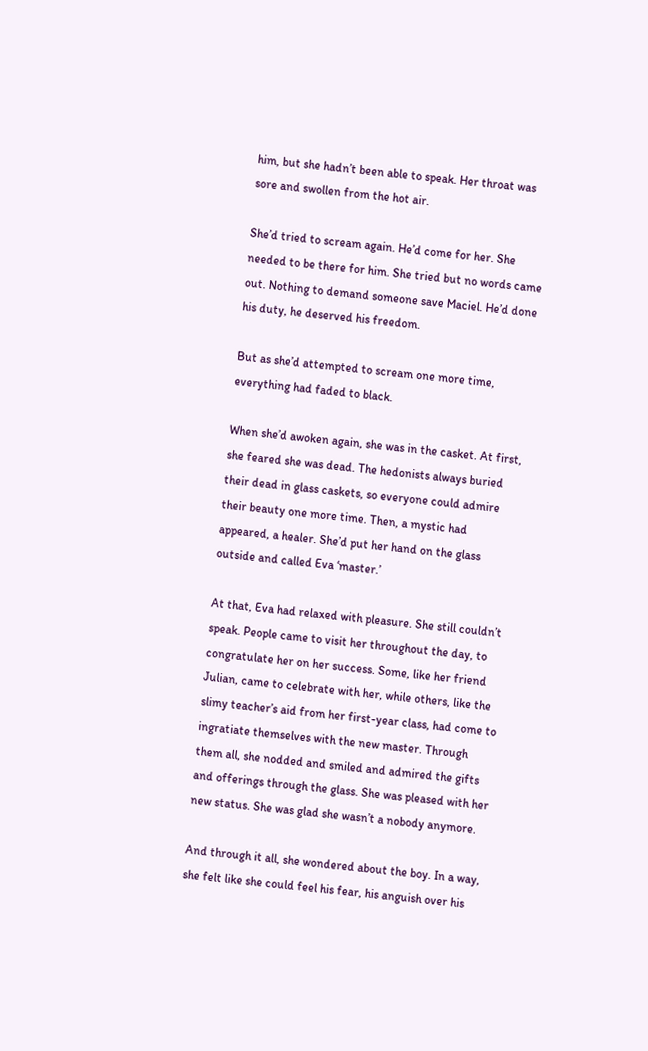him, but she hadn’t been able to speak. Her throat was sore and swollen from the hot air.

She’d tried to scream again. He’d come for her. She needed to be there for him. She tried but no words came out. Nothing to demand someone save Maciel. He’d done his duty, he deserved his freedom.

But as she’d attempted to scream one more time, everything had faded to black.

When she’d awoken again, she was in the casket. At first, she feared she was dead. The hedonists always buried their dead in glass caskets, so everyone could admire their beauty one more time. Then, a mystic had appeared, a healer. She’d put her hand on the glass outside and called Eva ‘master.’

At that, Eva had relaxed with pleasure. She still couldn’t speak. People came to visit her throughout the day, to congratulate her on her success. Some, like her friend Julian, came to celebrate with her, while others, like the slimy teacher’s aid from her first-year class, had come to ingratiate themselves with the new master. Through them all, she nodded and smiled and admired the gifts and offerings through the glass. She was pleased with her new status. She was glad she wasn’t a nobody anymore.

And through it all, she wondered about the boy. In a way, she felt like she could feel his fear, his anguish over his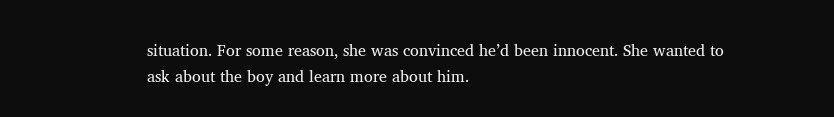situation. For some reason, she was convinced he’d been innocent. She wanted to ask about the boy and learn more about him.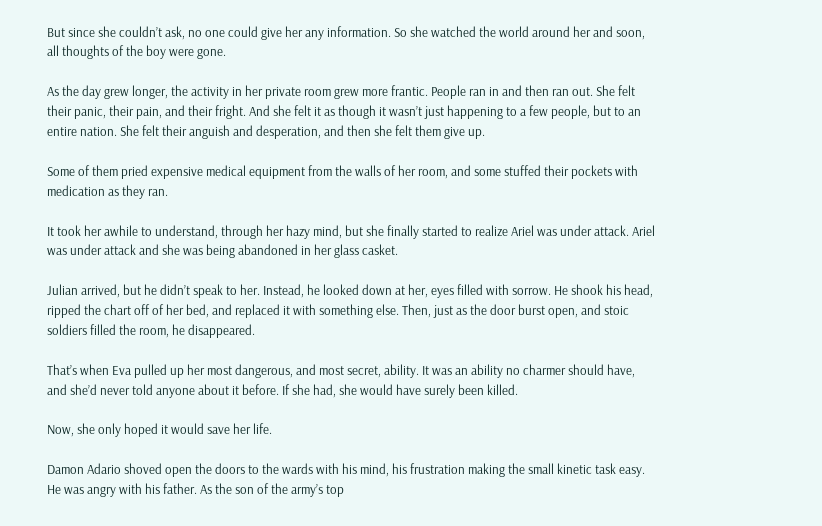But since she couldn’t ask, no one could give her any information. So she watched the world around her and soon, all thoughts of the boy were gone.

As the day grew longer, the activity in her private room grew more frantic. People ran in and then ran out. She felt their panic, their pain, and their fright. And she felt it as though it wasn’t just happening to a few people, but to an entire nation. She felt their anguish and desperation, and then she felt them give up.

Some of them pried expensive medical equipment from the walls of her room, and some stuffed their pockets with medication as they ran.

It took her awhile to understand, through her hazy mind, but she finally started to realize Ariel was under attack. Ariel was under attack and she was being abandoned in her glass casket.

Julian arrived, but he didn’t speak to her. Instead, he looked down at her, eyes filled with sorrow. He shook his head, ripped the chart off of her bed, and replaced it with something else. Then, just as the door burst open, and stoic soldiers filled the room, he disappeared.

That’s when Eva pulled up her most dangerous, and most secret, ability. It was an ability no charmer should have, and she’d never told anyone about it before. If she had, she would have surely been killed.

Now, she only hoped it would save her life.

Damon Adario shoved open the doors to the wards with his mind, his frustration making the small kinetic task easy. He was angry with his father. As the son of the army’s top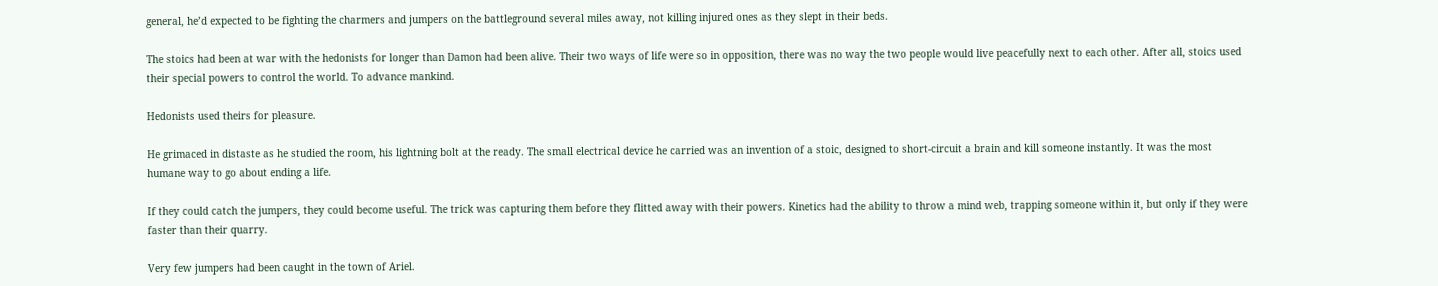general, he’d expected to be fighting the charmers and jumpers on the battleground several miles away, not killing injured ones as they slept in their beds.

The stoics had been at war with the hedonists for longer than Damon had been alive. Their two ways of life were so in opposition, there was no way the two people would live peacefully next to each other. After all, stoics used their special powers to control the world. To advance mankind.

Hedonists used theirs for pleasure.

He grimaced in distaste as he studied the room, his lightning bolt at the ready. The small electrical device he carried was an invention of a stoic, designed to short-circuit a brain and kill someone instantly. It was the most humane way to go about ending a life.

If they could catch the jumpers, they could become useful. The trick was capturing them before they flitted away with their powers. Kinetics had the ability to throw a mind web, trapping someone within it, but only if they were faster than their quarry.

Very few jumpers had been caught in the town of Ariel.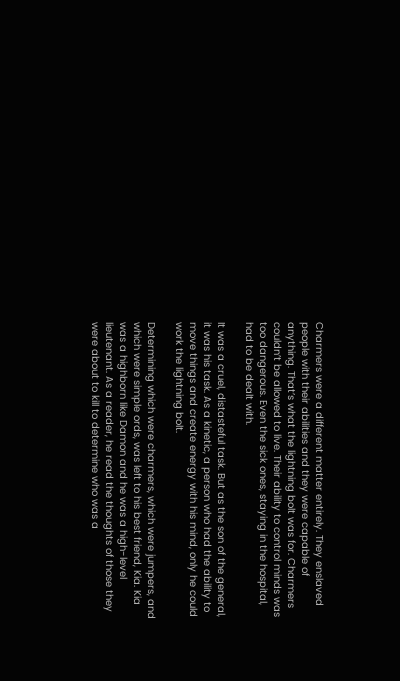Charmers were a different matter entirely. They enslaved people with their abilities and they were capable of anything. That’s what the lightning bolt was for. Charmers couldn’t be allowed to live. Their ability to control minds was too dangerous. Even the sick ones, staying in the hospital, had to be dealt with.

It was a cruel, distasteful task. But as the son of the general, it was his task. As a kinetic, a person who had the ability to move things and create energy with his mind, only he could work the lightning bolt.

Determining which were charmers, which were jumpers, and which were simple ords, was left to his best friend, Kia. Kia was a highborn like Damon and he was a high-level lieutenant. As a reader, he read the thoughts of those they were about to kill to determine who was a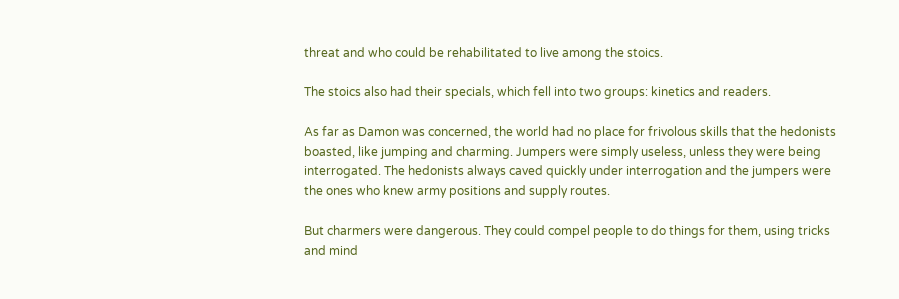threat and who could be rehabilitated to live among the stoics.

The stoics also had their specials, which fell into two groups: kinetics and readers.

As far as Damon was concerned, the world had no place for frivolous skills that the hedonists boasted, like jumping and charming. Jumpers were simply useless, unless they were being interrogated. The hedonists always caved quickly under interrogation and the jumpers were the ones who knew army positions and supply routes.

But charmers were dangerous. They could compel people to do things for them, using tricks and mind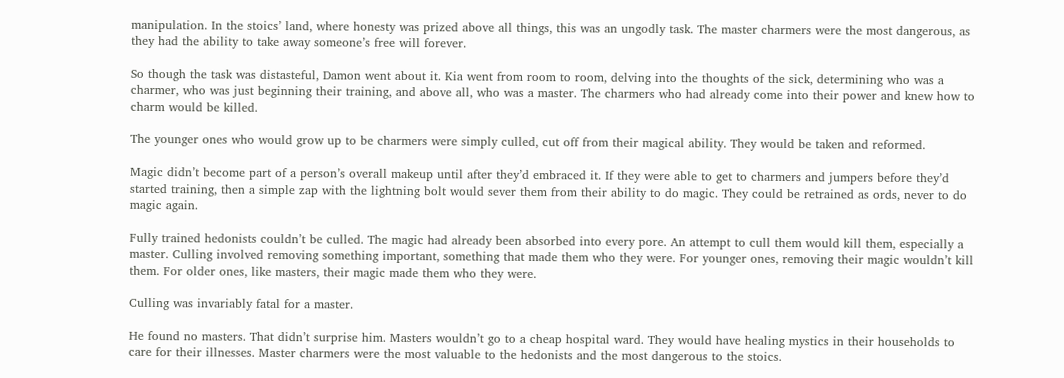manipulation. In the stoics’ land, where honesty was prized above all things, this was an ungodly task. The master charmers were the most dangerous, as they had the ability to take away someone’s free will forever.

So though the task was distasteful, Damon went about it. Kia went from room to room, delving into the thoughts of the sick, determining who was a charmer, who was just beginning their training, and above all, who was a master. The charmers who had already come into their power and knew how to charm would be killed.

The younger ones who would grow up to be charmers were simply culled, cut off from their magical ability. They would be taken and reformed.

Magic didn’t become part of a person’s overall makeup until after they’d embraced it. If they were able to get to charmers and jumpers before they’d started training, then a simple zap with the lightning bolt would sever them from their ability to do magic. They could be retrained as ords, never to do magic again.

Fully trained hedonists couldn’t be culled. The magic had already been absorbed into every pore. An attempt to cull them would kill them, especially a master. Culling involved removing something important, something that made them who they were. For younger ones, removing their magic wouldn’t kill them. For older ones, like masters, their magic made them who they were.

Culling was invariably fatal for a master.

He found no masters. That didn’t surprise him. Masters wouldn’t go to a cheap hospital ward. They would have healing mystics in their households to care for their illnesses. Master charmers were the most valuable to the hedonists and the most dangerous to the stoics.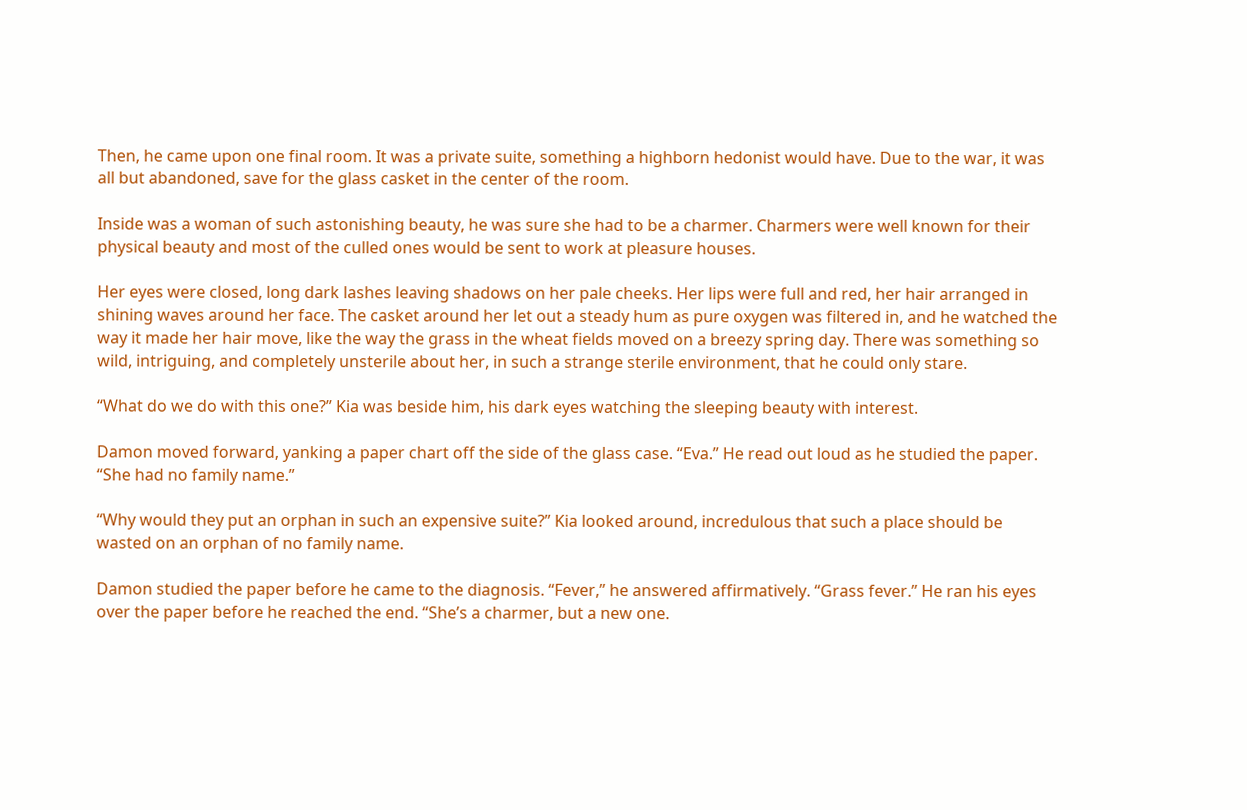Then, he came upon one final room. It was a private suite, something a highborn hedonist would have. Due to the war, it was all but abandoned, save for the glass casket in the center of the room.

Inside was a woman of such astonishing beauty, he was sure she had to be a charmer. Charmers were well known for their physical beauty and most of the culled ones would be sent to work at pleasure houses.

Her eyes were closed, long dark lashes leaving shadows on her pale cheeks. Her lips were full and red, her hair arranged in shining waves around her face. The casket around her let out a steady hum as pure oxygen was filtered in, and he watched the way it made her hair move, like the way the grass in the wheat fields moved on a breezy spring day. There was something so wild, intriguing, and completely unsterile about her, in such a strange sterile environment, that he could only stare.

“What do we do with this one?” Kia was beside him, his dark eyes watching the sleeping beauty with interest.

Damon moved forward, yanking a paper chart off the side of the glass case. “Eva.” He read out loud as he studied the paper. “She had no family name.”

“Why would they put an orphan in such an expensive suite?” Kia looked around, incredulous that such a place should be wasted on an orphan of no family name.

Damon studied the paper before he came to the diagnosis. “Fever,” he answered affirmatively. “Grass fever.” He ran his eyes over the paper before he reached the end. “She’s a charmer, but a new one.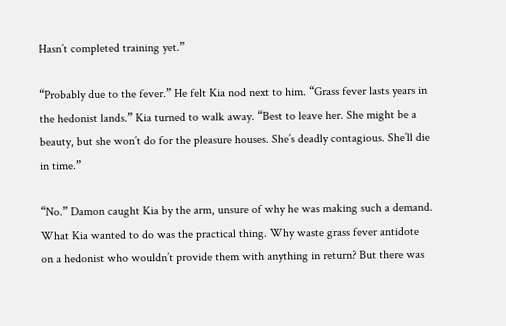Hasn’t completed training yet.”

“Probably due to the fever.” He felt Kia nod next to him. “Grass fever lasts years in the hedonist lands.” Kia turned to walk away. “Best to leave her. She might be a beauty, but she won’t do for the pleasure houses. She’s deadly contagious. She’ll die in time.”

“No.” Damon caught Kia by the arm, unsure of why he was making such a demand. What Kia wanted to do was the practical thing. Why waste grass fever antidote on a hedonist who wouldn’t provide them with anything in return? But there was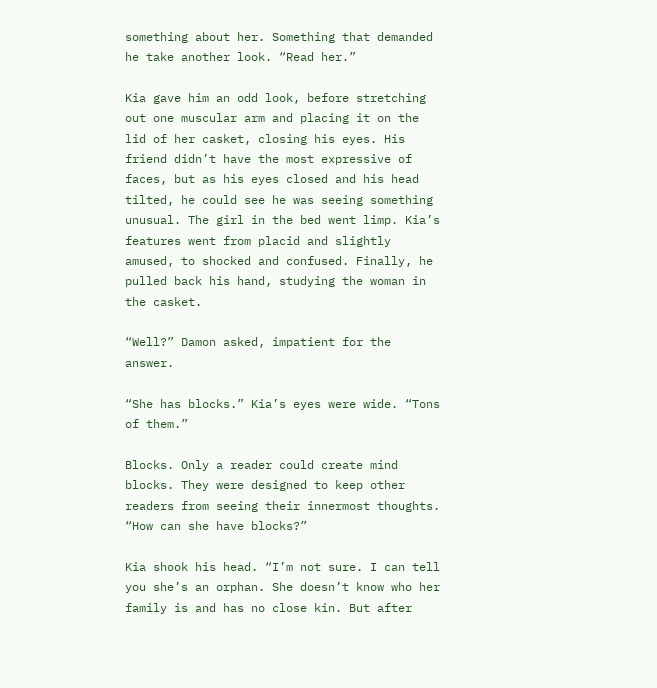something about her. Something that demanded he take another look. “Read her.”

Kia gave him an odd look, before stretching out one muscular arm and placing it on the lid of her casket, closing his eyes. His friend didn’t have the most expressive of faces, but as his eyes closed and his head tilted, he could see he was seeing something unusual. The girl in the bed went limp. Kia’s features went from placid and slightly amused, to shocked and confused. Finally, he pulled back his hand, studying the woman in the casket.

“Well?” Damon asked, impatient for the answer.

“She has blocks.” Kia’s eyes were wide. “Tons of them.”

Blocks. Only a reader could create mind blocks. They were designed to keep other readers from seeing their innermost thoughts. “How can she have blocks?”

Kia shook his head. “I’m not sure. I can tell you she’s an orphan. She doesn’t know who her family is and has no close kin. But after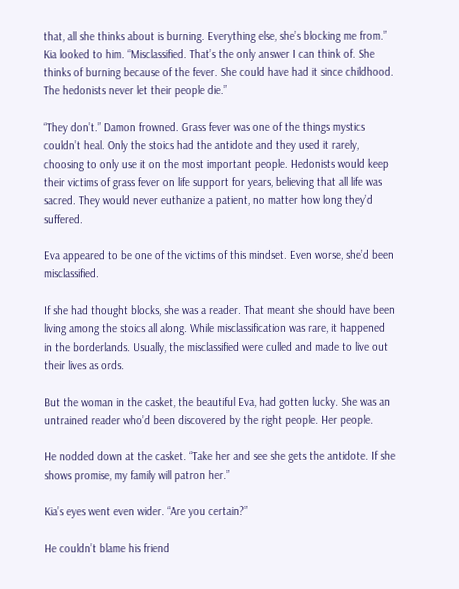that, all she thinks about is burning. Everything else, she’s blocking me from.” Kia looked to him. “Misclassified. That’s the only answer I can think of. She thinks of burning because of the fever. She could have had it since childhood. The hedonists never let their people die.”

“They don’t.” Damon frowned. Grass fever was one of the things mystics couldn’t heal. Only the stoics had the antidote and they used it rarely, choosing to only use it on the most important people. Hedonists would keep their victims of grass fever on life support for years, believing that all life was sacred. They would never euthanize a patient, no matter how long they’d suffered.

Eva appeared to be one of the victims of this mindset. Even worse, she’d been misclassified.

If she had thought blocks, she was a reader. That meant she should have been living among the stoics all along. While misclassification was rare, it happened in the borderlands. Usually, the misclassified were culled and made to live out their lives as ords.

But the woman in the casket, the beautiful Eva, had gotten lucky. She was an untrained reader who’d been discovered by the right people. Her people.

He nodded down at the casket. “Take her and see she gets the antidote. If she shows promise, my family will patron her.”

Kia’s eyes went even wider. “Are you certain?”

He couldn’t blame his friend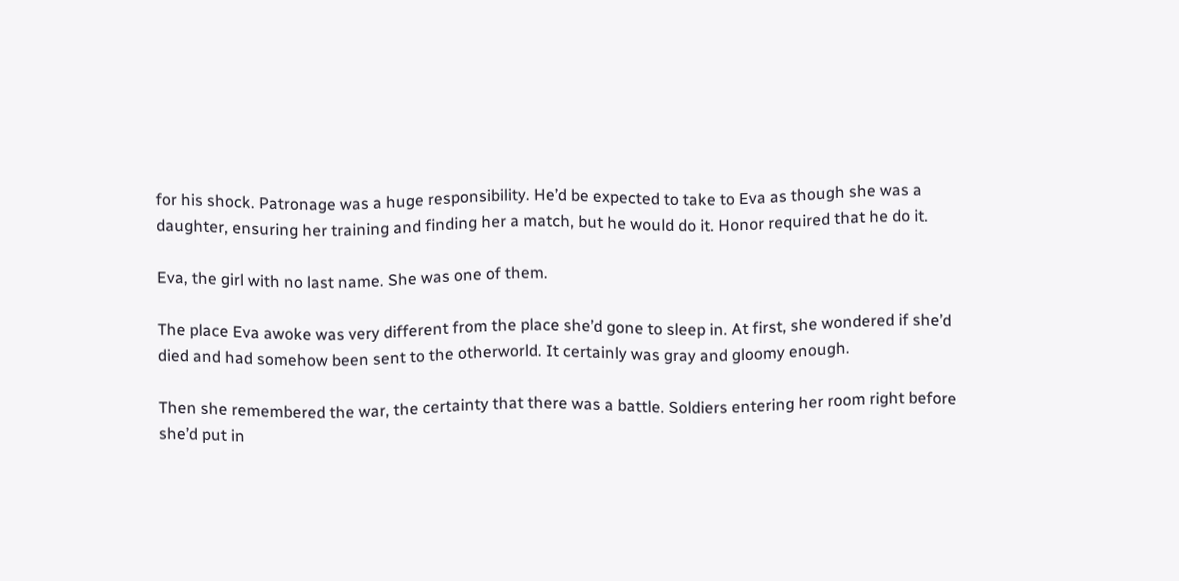for his shock. Patronage was a huge responsibility. He’d be expected to take to Eva as though she was a daughter, ensuring her training and finding her a match, but he would do it. Honor required that he do it.

Eva, the girl with no last name. She was one of them.

The place Eva awoke was very different from the place she’d gone to sleep in. At first, she wondered if she’d died and had somehow been sent to the otherworld. It certainly was gray and gloomy enough.

Then she remembered the war, the certainty that there was a battle. Soldiers entering her room right before she’d put in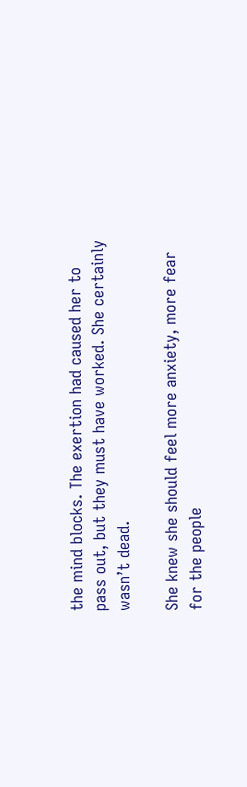the mind blocks. The exertion had caused her to pass out, but they must have worked. She certainly wasn’t dead.

She knew she should feel more anxiety, more fear for the people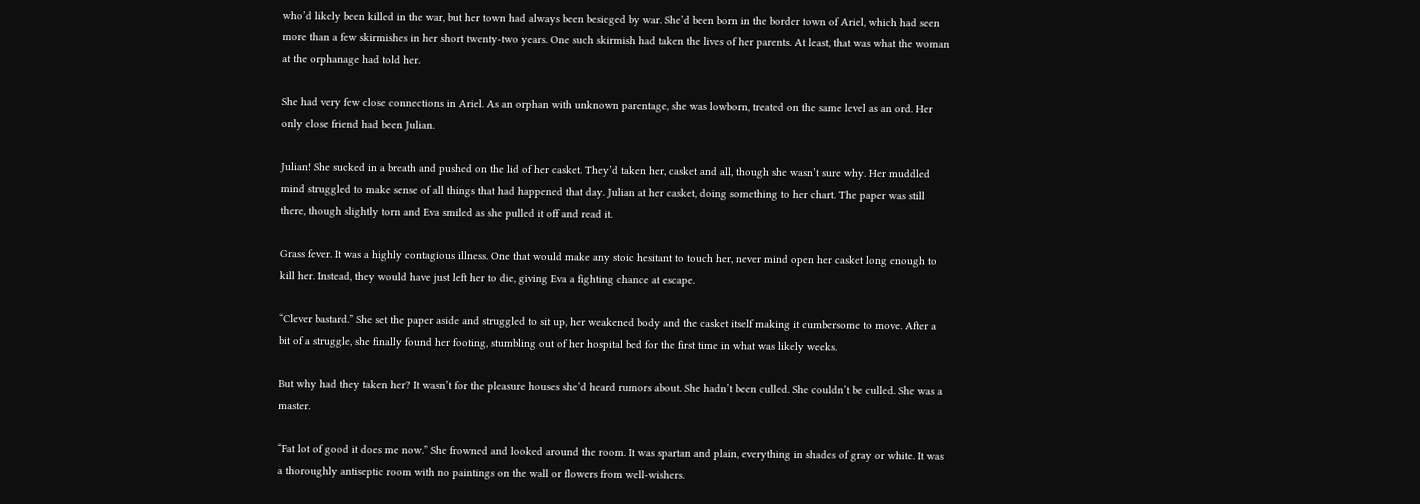who’d likely been killed in the war, but her town had always been besieged by war. She’d been born in the border town of Ariel, which had seen more than a few skirmishes in her short twenty-two years. One such skirmish had taken the lives of her parents. At least, that was what the woman at the orphanage had told her.

She had very few close connections in Ariel. As an orphan with unknown parentage, she was lowborn, treated on the same level as an ord. Her only close friend had been Julian.

Julian! She sucked in a breath and pushed on the lid of her casket. They’d taken her, casket and all, though she wasn’t sure why. Her muddled mind struggled to make sense of all things that had happened that day. Julian at her casket, doing something to her chart. The paper was still there, though slightly torn and Eva smiled as she pulled it off and read it.

Grass fever. It was a highly contagious illness. One that would make any stoic hesitant to touch her, never mind open her casket long enough to kill her. Instead, they would have just left her to die, giving Eva a fighting chance at escape.

“Clever bastard.” She set the paper aside and struggled to sit up, her weakened body and the casket itself making it cumbersome to move. After a bit of a struggle, she finally found her footing, stumbling out of her hospital bed for the first time in what was likely weeks.

But why had they taken her? It wasn’t for the pleasure houses she’d heard rumors about. She hadn’t been culled. She couldn’t be culled. She was a master.

“Fat lot of good it does me now.” She frowned and looked around the room. It was spartan and plain, everything in shades of gray or white. It was a thoroughly antiseptic room with no paintings on the wall or flowers from well-wishers.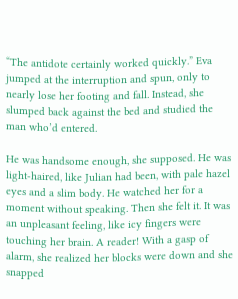“The antidote certainly worked quickly.” Eva jumped at the interruption and spun, only to nearly lose her footing and fall. Instead, she slumped back against the bed and studied the man who’d entered.

He was handsome enough, she supposed. He was light-haired, like Julian had been, with pale hazel eyes and a slim body. He watched her for a moment without speaking. Then she felt it. It was an unpleasant feeling, like icy fingers were touching her brain. A reader! With a gasp of alarm, she realized her blocks were down and she snapped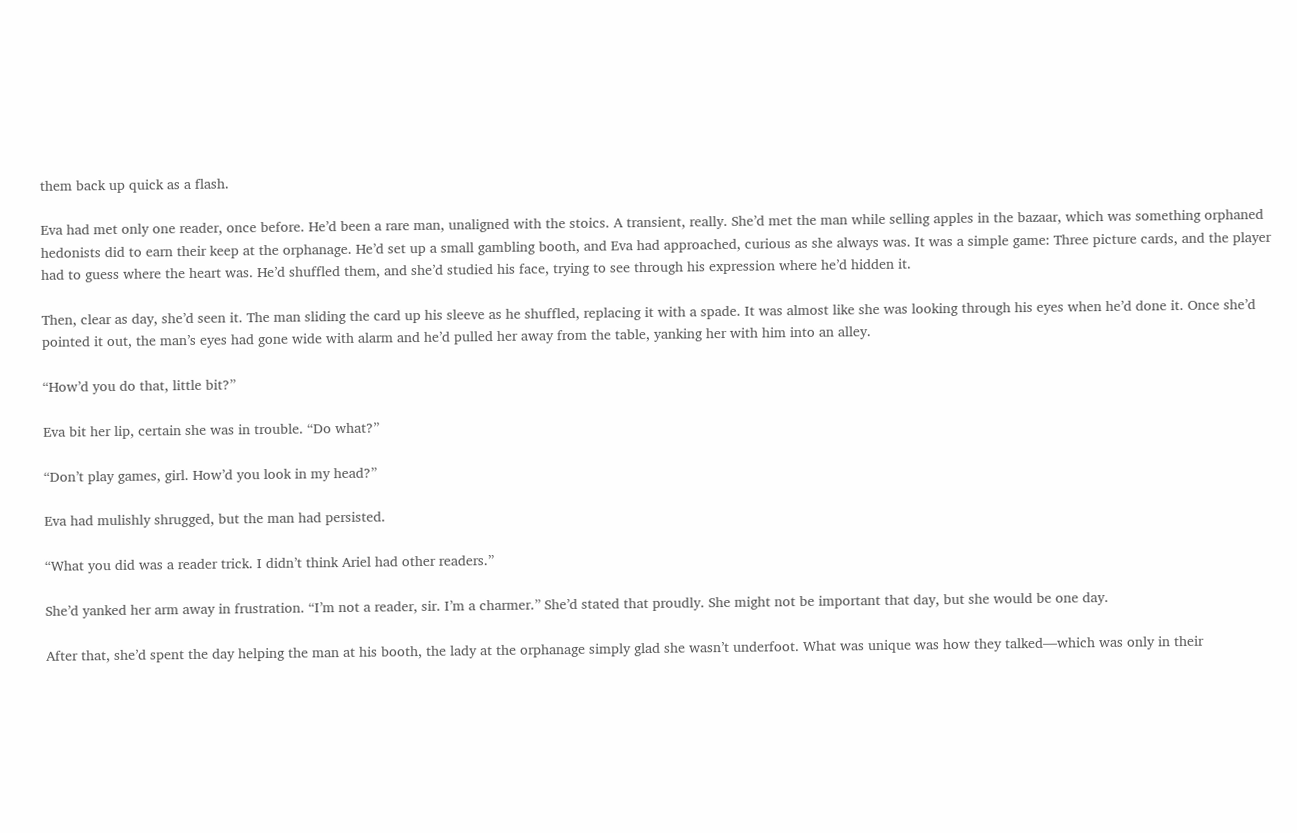them back up quick as a flash.

Eva had met only one reader, once before. He’d been a rare man, unaligned with the stoics. A transient, really. She’d met the man while selling apples in the bazaar, which was something orphaned hedonists did to earn their keep at the orphanage. He’d set up a small gambling booth, and Eva had approached, curious as she always was. It was a simple game: Three picture cards, and the player had to guess where the heart was. He’d shuffled them, and she’d studied his face, trying to see through his expression where he’d hidden it.

Then, clear as day, she’d seen it. The man sliding the card up his sleeve as he shuffled, replacing it with a spade. It was almost like she was looking through his eyes when he’d done it. Once she’d pointed it out, the man’s eyes had gone wide with alarm and he’d pulled her away from the table, yanking her with him into an alley.

“How’d you do that, little bit?”

Eva bit her lip, certain she was in trouble. “Do what?”

“Don’t play games, girl. How’d you look in my head?”

Eva had mulishly shrugged, but the man had persisted.

“What you did was a reader trick. I didn’t think Ariel had other readers.”

She’d yanked her arm away in frustration. “I’m not a reader, sir. I’m a charmer.” She’d stated that proudly. She might not be important that day, but she would be one day.

After that, she’d spent the day helping the man at his booth, the lady at the orphanage simply glad she wasn’t underfoot. What was unique was how they talked—which was only in their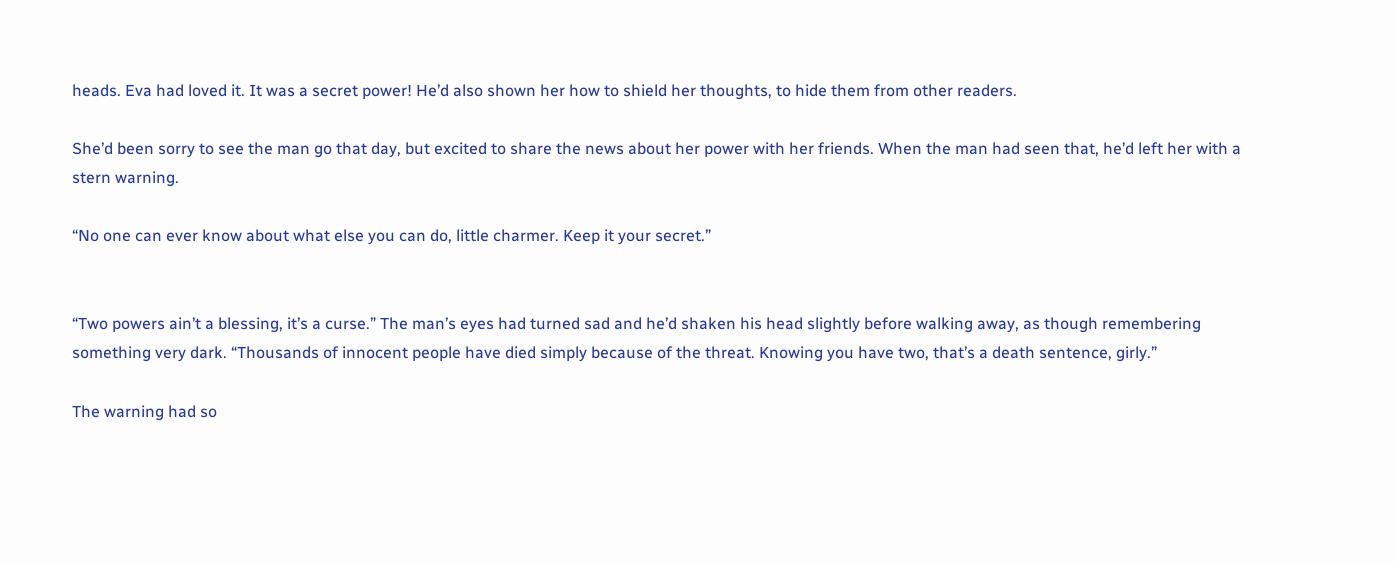heads. Eva had loved it. It was a secret power! He’d also shown her how to shield her thoughts, to hide them from other readers.

She’d been sorry to see the man go that day, but excited to share the news about her power with her friends. When the man had seen that, he’d left her with a stern warning.

“No one can ever know about what else you can do, little charmer. Keep it your secret.”


“Two powers ain’t a blessing, it’s a curse.” The man’s eyes had turned sad and he’d shaken his head slightly before walking away, as though remembering something very dark. “Thousands of innocent people have died simply because of the threat. Knowing you have two, that’s a death sentence, girly.”

The warning had so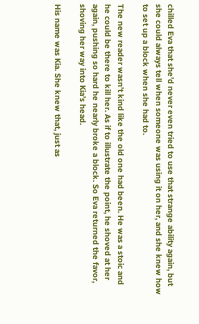chilled Eva that she’d never even tried to use that strange ability again, but she could always tell when someone was using it on her, and she knew how to set up a block when she had to.

The new reader wasn’t kind like the old one had been. He was a stoic and he could be there to kill her. As if to illustrate the point, he shoved at her again, pushing so hard he nearly broke a block. So Eva returned the favor, shoving her way into Kia’s head.

His name was Kia. She knew that, just as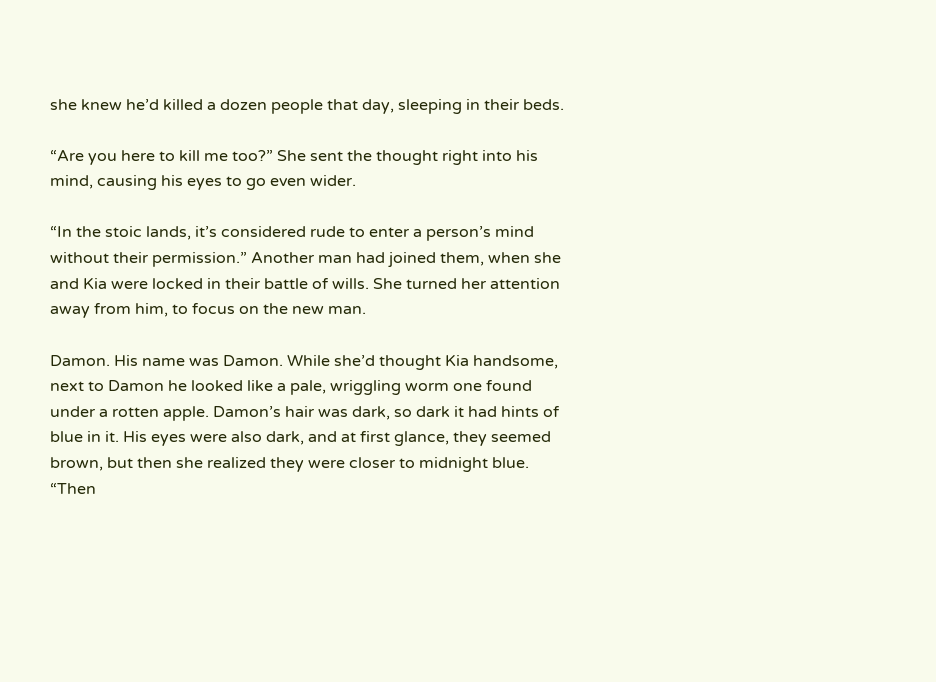she knew he’d killed a dozen people that day, sleeping in their beds.

“Are you here to kill me too?” She sent the thought right into his mind, causing his eyes to go even wider.

“In the stoic lands, it’s considered rude to enter a person’s mind without their permission.” Another man had joined them, when she and Kia were locked in their battle of wills. She turned her attention away from him, to focus on the new man.

Damon. His name was Damon. While she’d thought Kia handsome, next to Damon he looked like a pale, wriggling worm one found under a rotten apple. Damon’s hair was dark, so dark it had hints of blue in it. His eyes were also dark, and at first glance, they seemed brown, but then she realized they were closer to midnight blue. “Then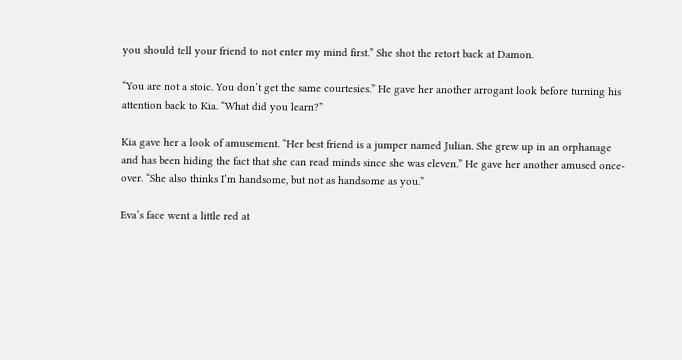you should tell your friend to not enter my mind first.” She shot the retort back at Damon.

“You are not a stoic. You don’t get the same courtesies.” He gave her another arrogant look before turning his attention back to Kia. “What did you learn?”

Kia gave her a look of amusement. “Her best friend is a jumper named Julian. She grew up in an orphanage and has been hiding the fact that she can read minds since she was eleven.” He gave her another amused once-over. “She also thinks I’m handsome, but not as handsome as you.”

Eva’s face went a little red at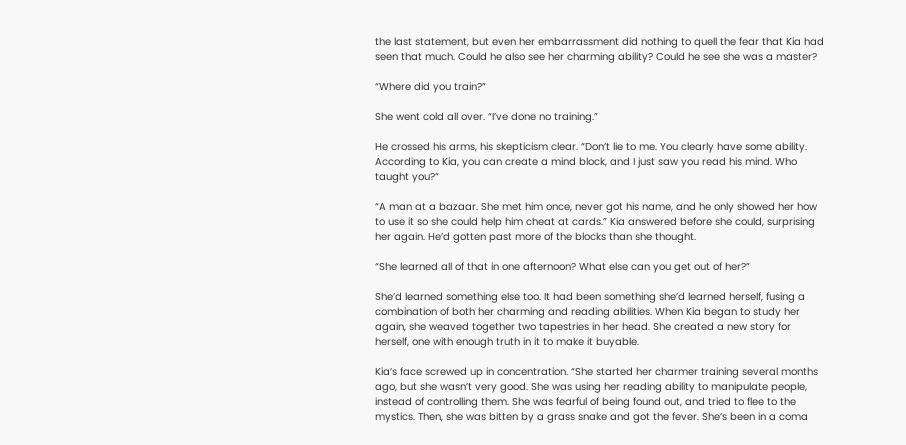the last statement, but even her embarrassment did nothing to quell the fear that Kia had seen that much. Could he also see her charming ability? Could he see she was a master?

“Where did you train?”

She went cold all over. “I’ve done no training.”

He crossed his arms, his skepticism clear. “Don’t lie to me. You clearly have some ability. According to Kia, you can create a mind block, and I just saw you read his mind. Who taught you?”

“A man at a bazaar. She met him once, never got his name, and he only showed her how to use it so she could help him cheat at cards.” Kia answered before she could, surprising her again. He’d gotten past more of the blocks than she thought.

“She learned all of that in one afternoon? What else can you get out of her?”

She’d learned something else too. It had been something she’d learned herself, fusing a combination of both her charming and reading abilities. When Kia began to study her again, she weaved together two tapestries in her head. She created a new story for herself, one with enough truth in it to make it buyable.

Kia’s face screwed up in concentration. “She started her charmer training several months ago, but she wasn’t very good. She was using her reading ability to manipulate people, instead of controlling them. She was fearful of being found out, and tried to flee to the mystics. Then, she was bitten by a grass snake and got the fever. She’s been in a coma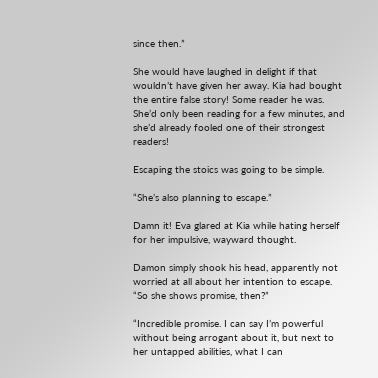since then.”

She would have laughed in delight if that wouldn’t have given her away. Kia had bought the entire false story! Some reader he was. She’d only been reading for a few minutes, and she’d already fooled one of their strongest readers!

Escaping the stoics was going to be simple.

“She’s also planning to escape.”

Damn it! Eva glared at Kia while hating herself for her impulsive, wayward thought.

Damon simply shook his head, apparently not worried at all about her intention to escape. “So she shows promise, then?”

“Incredible promise. I can say I’m powerful without being arrogant about it, but next to her untapped abilities, what I can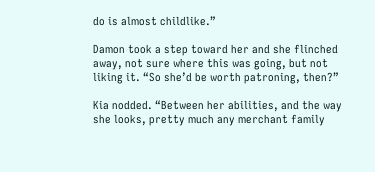do is almost childlike.”

Damon took a step toward her and she flinched away, not sure where this was going, but not liking it. “So she’d be worth patroning, then?”

Kia nodded. “Between her abilities, and the way she looks, pretty much any merchant family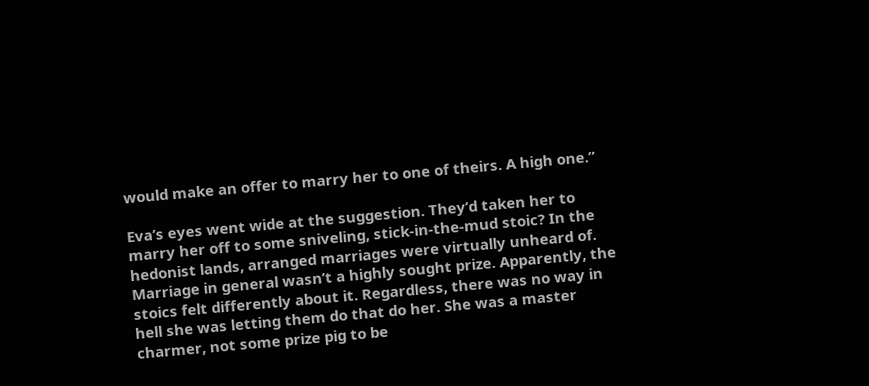would make an offer to marry her to one of theirs. A high one.”

Eva’s eyes went wide at the suggestion. They’d taken her to marry her off to some sniveling, stick-in-the-mud stoic? In the hedonist lands, arranged marriages were virtually unheard of. Marriage in general wasn’t a highly sought prize. Apparently, the stoics felt differently about it. Regardless, there was no way in hell she was letting them do that do her. She was a master charmer, not some prize pig to be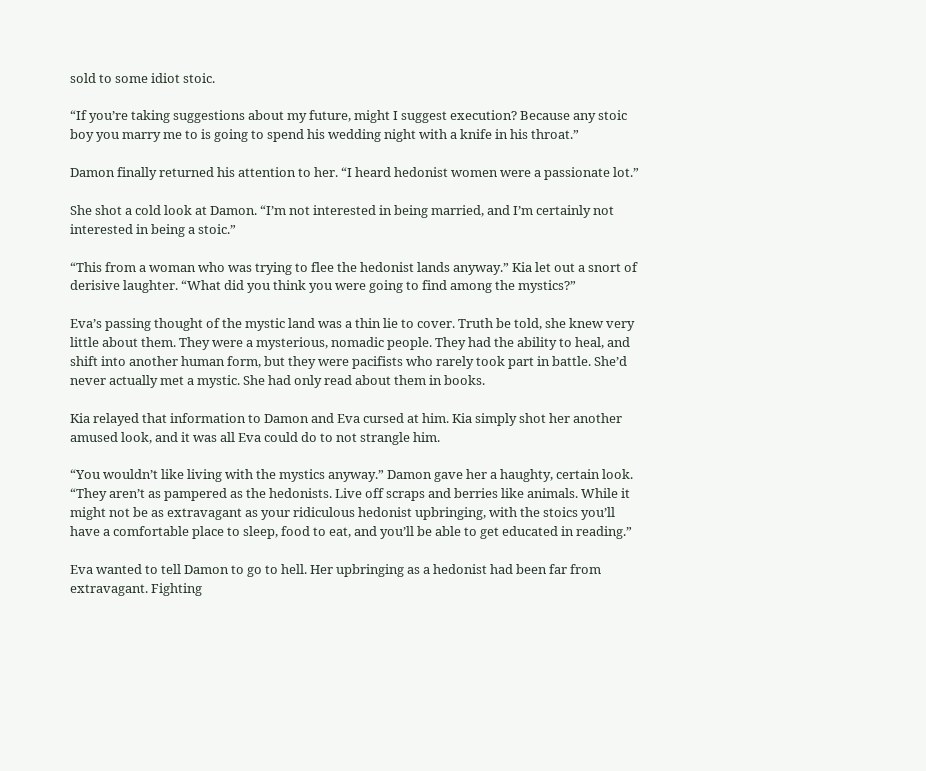sold to some idiot stoic.

“If you’re taking suggestions about my future, might I suggest execution? Because any stoic boy you marry me to is going to spend his wedding night with a knife in his throat.”

Damon finally returned his attention to her. “I heard hedonist women were a passionate lot.”

She shot a cold look at Damon. “I’m not interested in being married, and I’m certainly not interested in being a stoic.”

“This from a woman who was trying to flee the hedonist lands anyway.” Kia let out a snort of derisive laughter. “What did you think you were going to find among the mystics?”

Eva’s passing thought of the mystic land was a thin lie to cover. Truth be told, she knew very little about them. They were a mysterious, nomadic people. They had the ability to heal, and shift into another human form, but they were pacifists who rarely took part in battle. She’d never actually met a mystic. She had only read about them in books.

Kia relayed that information to Damon and Eva cursed at him. Kia simply shot her another amused look, and it was all Eva could do to not strangle him.

“You wouldn’t like living with the mystics anyway.” Damon gave her a haughty, certain look. “They aren’t as pampered as the hedonists. Live off scraps and berries like animals. While it might not be as extravagant as your ridiculous hedonist upbringing, with the stoics you’ll have a comfortable place to sleep, food to eat, and you’ll be able to get educated in reading.”

Eva wanted to tell Damon to go to hell. Her upbringing as a hedonist had been far from extravagant. Fighting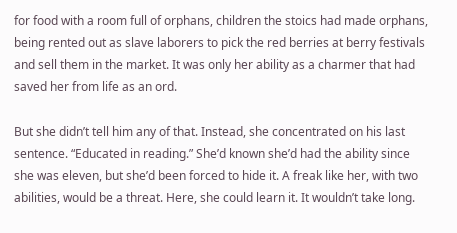for food with a room full of orphans, children the stoics had made orphans, being rented out as slave laborers to pick the red berries at berry festivals and sell them in the market. It was only her ability as a charmer that had saved her from life as an ord.

But she didn’t tell him any of that. Instead, she concentrated on his last sentence. “Educated in reading.” She’d known she’d had the ability since she was eleven, but she’d been forced to hide it. A freak like her, with two abilities, would be a threat. Here, she could learn it. It wouldn’t take long.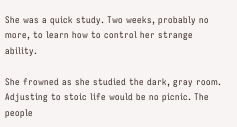She was a quick study. Two weeks, probably no more, to learn how to control her strange ability.

She frowned as she studied the dark, gray room. Adjusting to stoic life would be no picnic. The people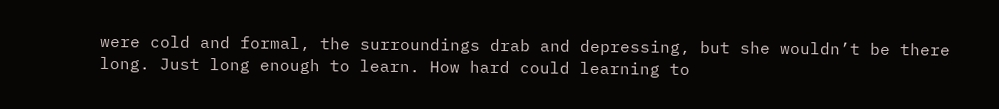were cold and formal, the surroundings drab and depressing, but she wouldn’t be there long. Just long enough to learn. How hard could learning to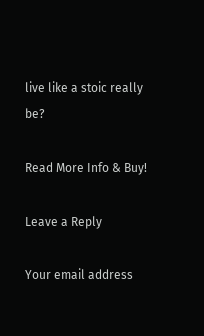live like a stoic really be?

Read More Info & Buy!

Leave a Reply

Your email address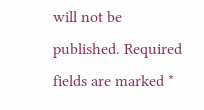will not be published. Required fields are marked *